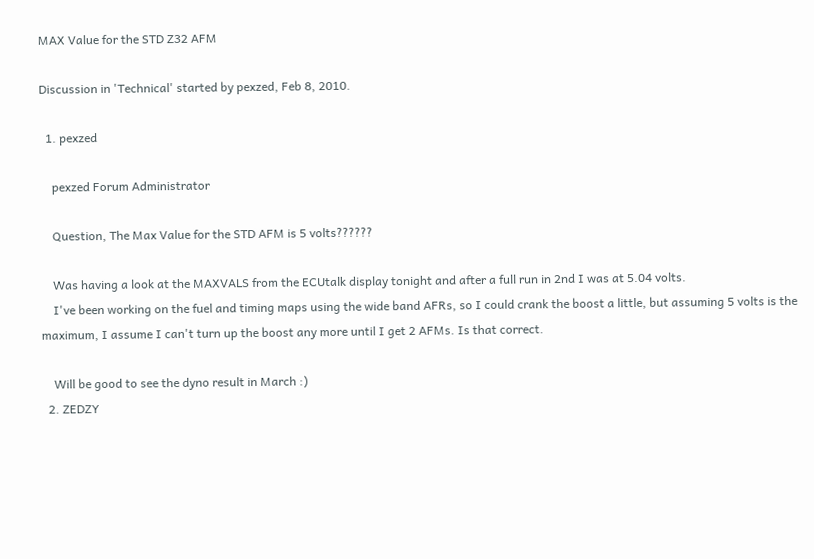MAX Value for the STD Z32 AFM

Discussion in 'Technical' started by pexzed, Feb 8, 2010.

  1. pexzed

    pexzed Forum Administrator

    Question, The Max Value for the STD AFM is 5 volts??????

    Was having a look at the MAXVALS from the ECUtalk display tonight and after a full run in 2nd I was at 5.04 volts.
    I've been working on the fuel and timing maps using the wide band AFRs, so I could crank the boost a little, but assuming 5 volts is the maximum, I assume I can't turn up the boost any more until I get 2 AFMs. Is that correct.

    Will be good to see the dyno result in March :)
  2. ZEDZY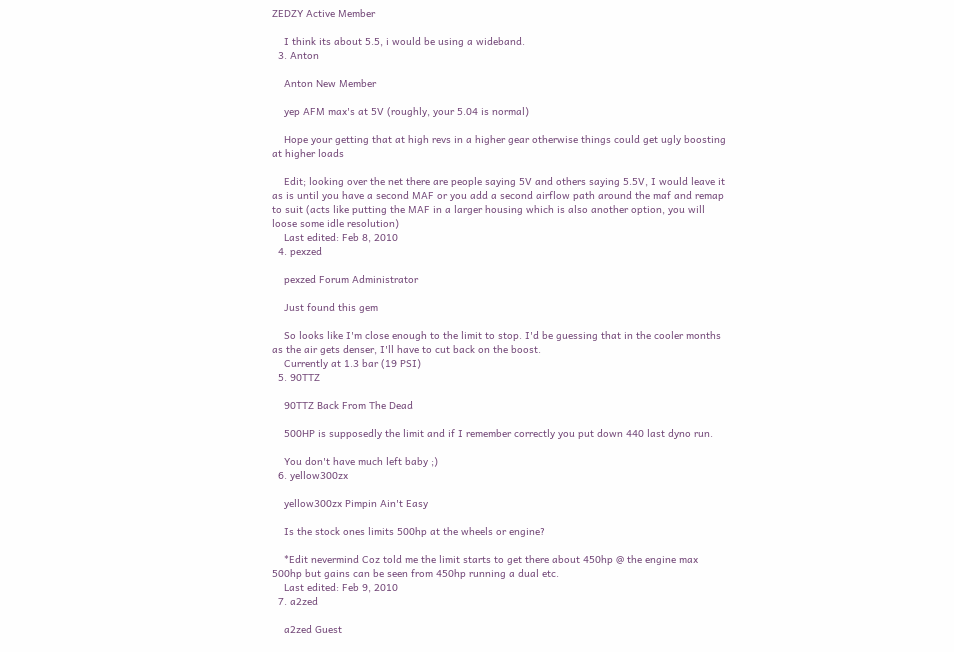ZEDZY Active Member

    I think its about 5.5, i would be using a wideband.
  3. Anton

    Anton New Member

    yep AFM max's at 5V (roughly, your 5.04 is normal)

    Hope your getting that at high revs in a higher gear otherwise things could get ugly boosting at higher loads

    Edit; looking over the net there are people saying 5V and others saying 5.5V, I would leave it as is until you have a second MAF or you add a second airflow path around the maf and remap to suit (acts like putting the MAF in a larger housing which is also another option, you will loose some idle resolution)
    Last edited: Feb 8, 2010
  4. pexzed

    pexzed Forum Administrator

    Just found this gem

    So looks like I'm close enough to the limit to stop. I'd be guessing that in the cooler months as the air gets denser, I'll have to cut back on the boost.
    Currently at 1.3 bar (19 PSI)
  5. 90TTZ

    90TTZ Back From The Dead

    500HP is supposedly the limit and if I remember correctly you put down 440 last dyno run.

    You don't have much left baby ;)
  6. yellow300zx

    yellow300zx Pimpin Ain't Easy

    Is the stock ones limits 500hp at the wheels or engine?

    *Edit nevermind Coz told me the limit starts to get there about 450hp @ the engine max 500hp but gains can be seen from 450hp running a dual etc.
    Last edited: Feb 9, 2010
  7. a2zed

    a2zed Guest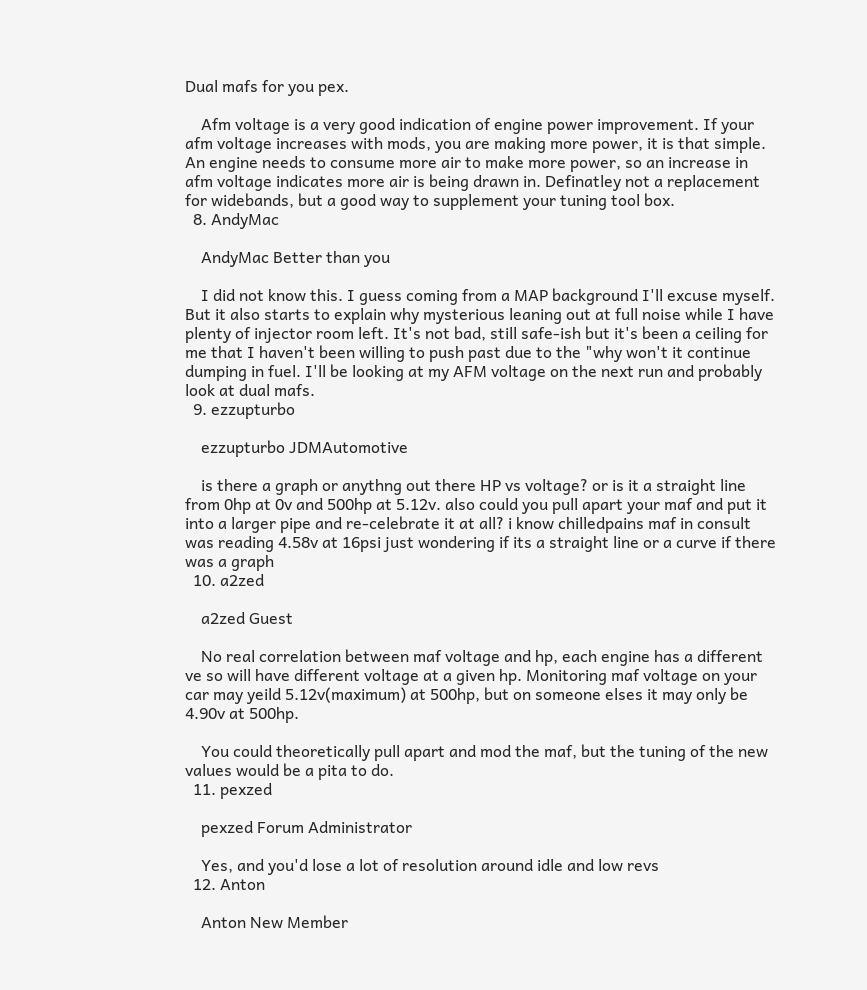Dual mafs for you pex.

    Afm voltage is a very good indication of engine power improvement. If your afm voltage increases with mods, you are making more power, it is that simple. An engine needs to consume more air to make more power, so an increase in afm voltage indicates more air is being drawn in. Definatley not a replacement for widebands, but a good way to supplement your tuning tool box.
  8. AndyMac

    AndyMac Better than you

    I did not know this. I guess coming from a MAP background I'll excuse myself. But it also starts to explain why mysterious leaning out at full noise while I have plenty of injector room left. It's not bad, still safe-ish but it's been a ceiling for me that I haven't been willing to push past due to the "why won't it continue dumping in fuel. I'll be looking at my AFM voltage on the next run and probably look at dual mafs.
  9. ezzupturbo

    ezzupturbo JDMAutomotive

    is there a graph or anythng out there HP vs voltage? or is it a straight line from 0hp at 0v and 500hp at 5.12v. also could you pull apart your maf and put it into a larger pipe and re-celebrate it at all? i know chilledpains maf in consult was reading 4.58v at 16psi just wondering if its a straight line or a curve if there was a graph
  10. a2zed

    a2zed Guest

    No real correlation between maf voltage and hp, each engine has a different ve so will have different voltage at a given hp. Monitoring maf voltage on your car may yeild 5.12v(maximum) at 500hp, but on someone elses it may only be 4.90v at 500hp.

    You could theoretically pull apart and mod the maf, but the tuning of the new values would be a pita to do.
  11. pexzed

    pexzed Forum Administrator

    Yes, and you'd lose a lot of resolution around idle and low revs
  12. Anton

    Anton New Member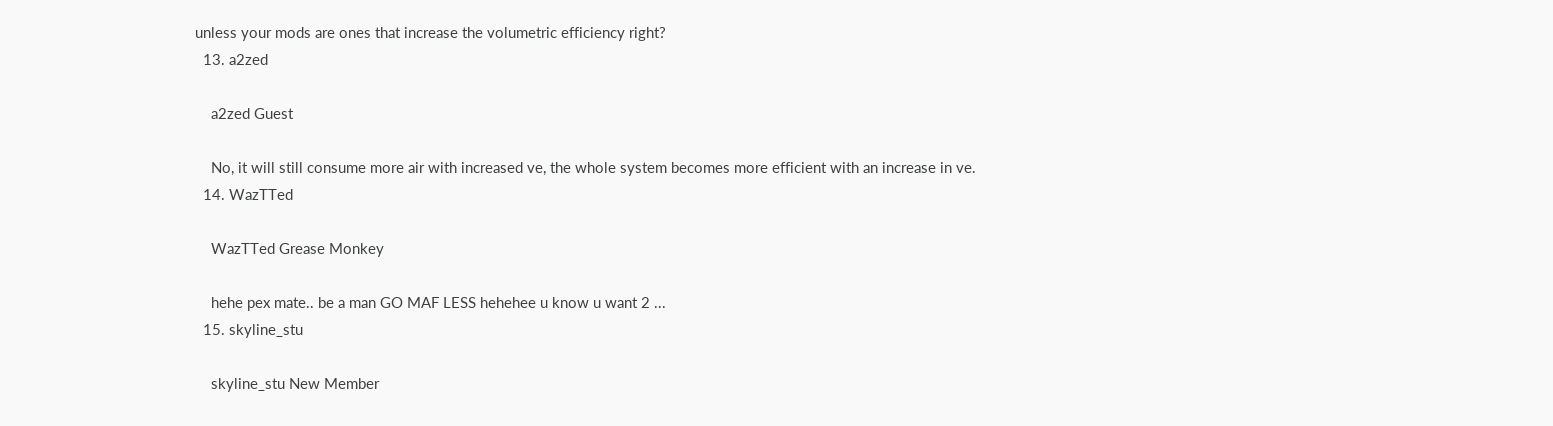unless your mods are ones that increase the volumetric efficiency right?
  13. a2zed

    a2zed Guest

    No, it will still consume more air with increased ve, the whole system becomes more efficient with an increase in ve.
  14. WazTTed

    WazTTed Grease Monkey

    hehe pex mate.. be a man GO MAF LESS hehehee u know u want 2 ...
  15. skyline_stu

    skyline_stu New Member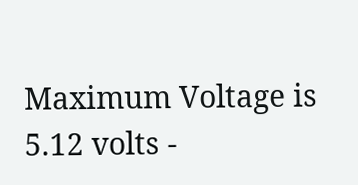Maximum Voltage is 5.12 volts -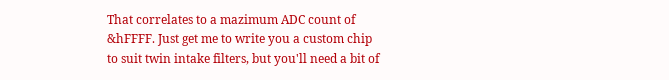That correlates to a mazimum ADC count of &hFFFF. Just get me to write you a custom chip to suit twin intake filters, but you'll need a bit of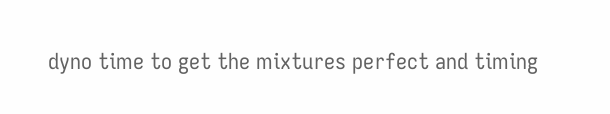dyno time to get the mixtures perfect and timing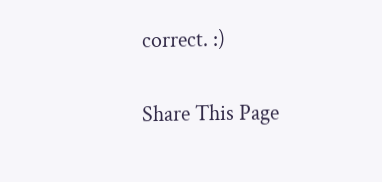correct. :)

Share This Page